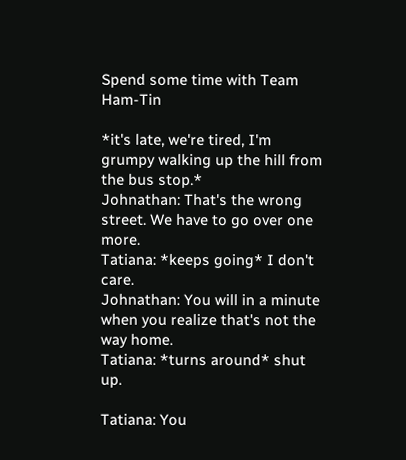Spend some time with Team Ham-Tin

*it's late, we're tired, I'm grumpy walking up the hill from the bus stop.*
Johnathan: That's the wrong street. We have to go over one more.
Tatiana: *keeps going* I don't care.
Johnathan: You will in a minute when you realize that's not the way home.
Tatiana: *turns around* shut up.

Tatiana: You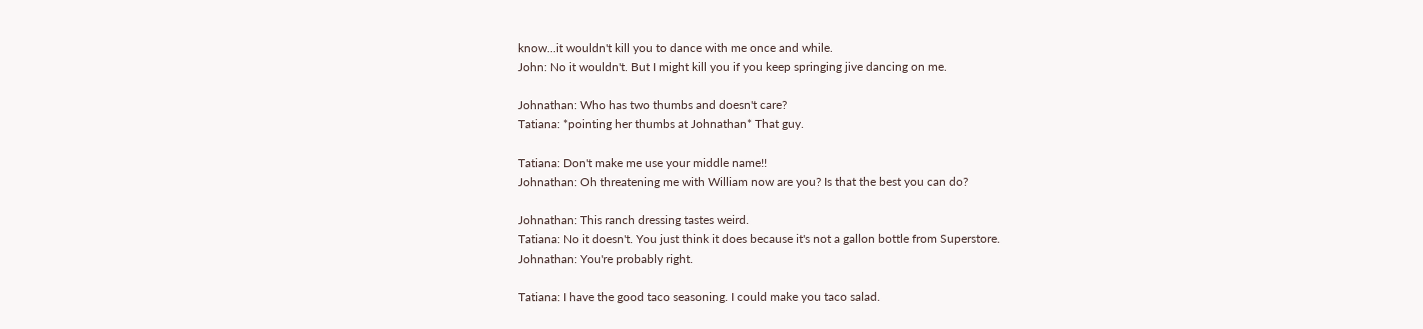know...it wouldn't kill you to dance with me once and while.
John: No it wouldn't. But I might kill you if you keep springing jive dancing on me.

Johnathan: Who has two thumbs and doesn't care?
Tatiana: *pointing her thumbs at Johnathan* That guy.

Tatiana: Don't make me use your middle name!!
Johnathan: Oh threatening me with William now are you? Is that the best you can do?

Johnathan: This ranch dressing tastes weird.
Tatiana: No it doesn't. You just think it does because it's not a gallon bottle from Superstore.
Johnathan: You're probably right.

Tatiana: I have the good taco seasoning. I could make you taco salad.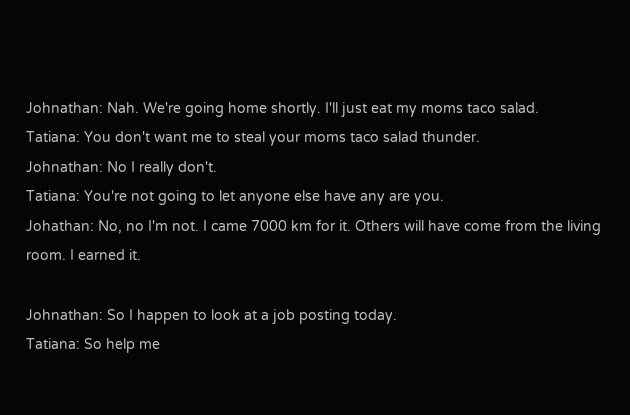Johnathan: Nah. We're going home shortly. I'll just eat my moms taco salad.
Tatiana: You don't want me to steal your moms taco salad thunder.
Johnathan: No I really don't.
Tatiana: You're not going to let anyone else have any are you.
Johathan: No, no I'm not. I came 7000 km for it. Others will have come from the living room. I earned it.

Johnathan: So I happen to look at a job posting today.
Tatiana: So help me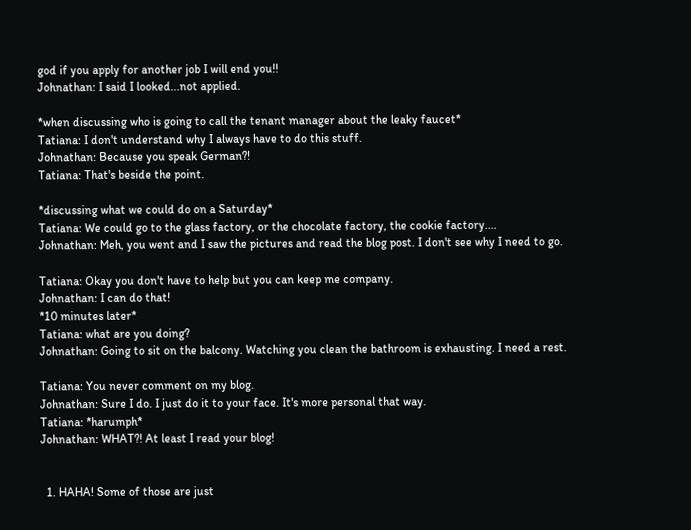god if you apply for another job I will end you!!
Johnathan: I said I looked...not applied.

*when discussing who is going to call the tenant manager about the leaky faucet*
Tatiana: I don't understand why I always have to do this stuff.
Johnathan: Because you speak German?!
Tatiana: That's beside the point.

*discussing what we could do on a Saturday*
Tatiana: We could go to the glass factory, or the chocolate factory, the cookie factory....
Johnathan: Meh, you went and I saw the pictures and read the blog post. I don't see why I need to go.

Tatiana: Okay you don't have to help but you can keep me company.
Johnathan: I can do that!
*10 minutes later*
Tatiana: what are you doing?
Johnathan: Going to sit on the balcony. Watching you clean the bathroom is exhausting. I need a rest.

Tatiana: You never comment on my blog.
Johnathan: Sure I do. I just do it to your face. It's more personal that way.
Tatiana: *harumph*
Johnathan: WHAT?! At least I read your blog!


  1. HAHA! Some of those are just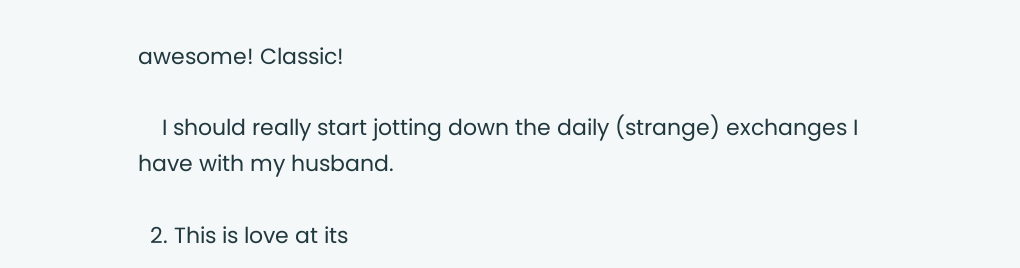awesome! Classic!

    I should really start jotting down the daily (strange) exchanges I have with my husband.

  2. This is love at its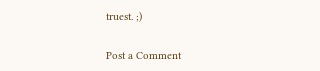truest. ;)


Post a Comment